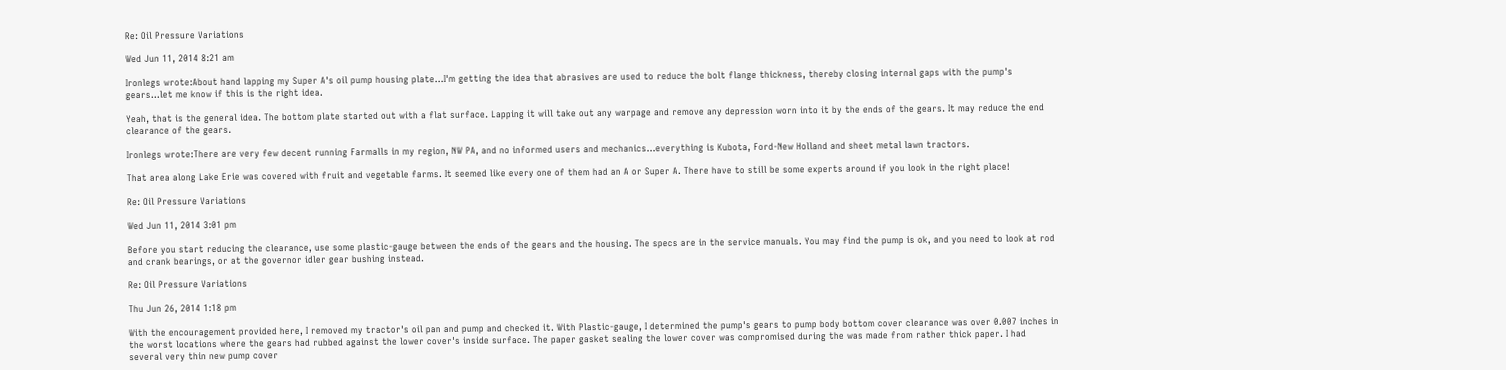Re: Oil Pressure Variations

Wed Jun 11, 2014 8:21 am

Ironlegs wrote:About hand lapping my Super A's oil pump housing plate...I'm getting the idea that abrasives are used to reduce the bolt flange thickness, thereby closing internal gaps with the pump's gears...let me know if this is the right idea.

Yeah, that is the general idea. The bottom plate started out with a flat surface. Lapping it will take out any warpage and remove any depression worn into it by the ends of the gears. It may reduce the end clearance of the gears.

Ironlegs wrote:There are very few decent running Farmalls in my region, NW PA, and no informed users and mechanics...everything is Kubota, Ford-New Holland and sheet metal lawn tractors.

That area along Lake Erie was covered with fruit and vegetable farms. It seemed like every one of them had an A or Super A. There have to still be some experts around if you look in the right place!

Re: Oil Pressure Variations

Wed Jun 11, 2014 3:01 pm

Before you start reducing the clearance, use some plastic-gauge between the ends of the gears and the housing. The specs are in the service manuals. You may find the pump is ok, and you need to look at rod and crank bearings, or at the governor idler gear bushing instead.

Re: Oil Pressure Variations

Thu Jun 26, 2014 1:18 pm

With the encouragement provided here, I removed my tractor's oil pan and pump and checked it. With Plastic-gauge, I determined the pump's gears to pump body bottom cover clearance was over 0.007 inches in the worst locations where the gears had rubbed against the lower cover's inside surface. The paper gasket sealing the lower cover was compromised during the was made from rather thick paper. I had several very thin new pump cover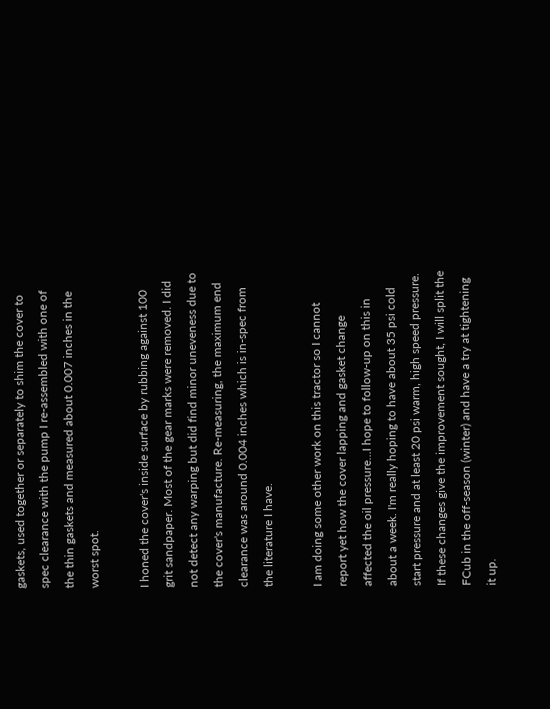gaskets, used together or separately to shim the cover to spec clearance with the pump I re-assembled with one of the thin gaskets and measured about 0.007 inches in the worst spot.

I honed the cover's inside surface by rubbing against 100 grit sandpaper. Most of the gear marks were removed. I did not detect any warping but did find minor uneveness due to the cover's manufacture. Re-measuring, the maximum end clearance was around 0.004 inches which is in-spec from the literature I have.

I am doing some other work on this tractor so I cannot report yet how the cover lapping and gasket change affected the oil pressure...I hope to follow-up on this in about a week. I'm really hoping to have about 35 psi cold start pressure and at least 20 psi warm, high speed pressure. If these changes give the improvement sought, I will split the FCub in the off-season (winter) and have a try at tightening it up.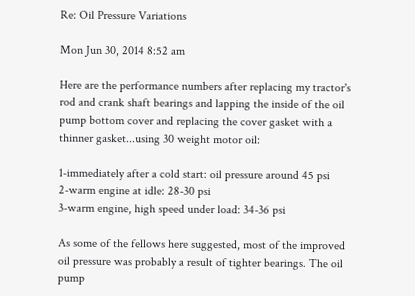Re: Oil Pressure Variations

Mon Jun 30, 2014 8:52 am

Here are the performance numbers after replacing my tractor's rod and crank shaft bearings and lapping the inside of the oil pump bottom cover and replacing the cover gasket with a thinner gasket...using 30 weight motor oil:

1-immediately after a cold start: oil pressure around 45 psi
2-warm engine at idle: 28-30 psi
3-warm engine, high speed under load: 34-36 psi

As some of the fellows here suggested, most of the improved oil pressure was probably a result of tighter bearings. The oil pump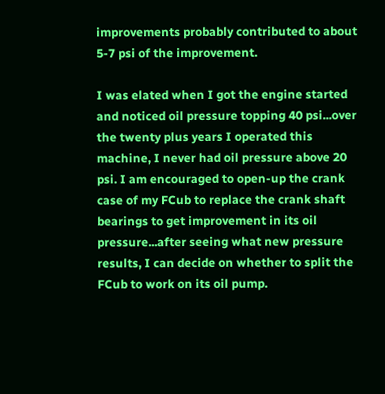improvements probably contributed to about 5-7 psi of the improvement.

I was elated when I got the engine started and noticed oil pressure topping 40 psi...over the twenty plus years I operated this machine, I never had oil pressure above 20 psi. I am encouraged to open-up the crank case of my FCub to replace the crank shaft bearings to get improvement in its oil pressure...after seeing what new pressure results, I can decide on whether to split the FCub to work on its oil pump.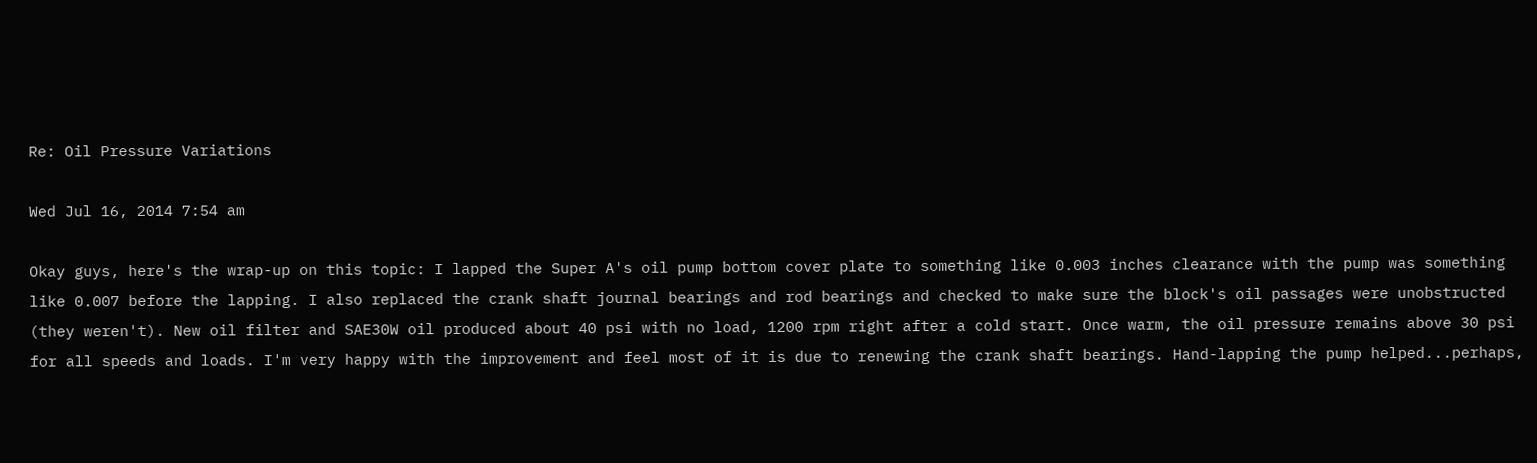Re: Oil Pressure Variations

Wed Jul 16, 2014 7:54 am

Okay guys, here's the wrap-up on this topic: I lapped the Super A's oil pump bottom cover plate to something like 0.003 inches clearance with the pump was something like 0.007 before the lapping. I also replaced the crank shaft journal bearings and rod bearings and checked to make sure the block's oil passages were unobstructed (they weren't). New oil filter and SAE30W oil produced about 40 psi with no load, 1200 rpm right after a cold start. Once warm, the oil pressure remains above 30 psi for all speeds and loads. I'm very happy with the improvement and feel most of it is due to renewing the crank shaft bearings. Hand-lapping the pump helped...perhaps,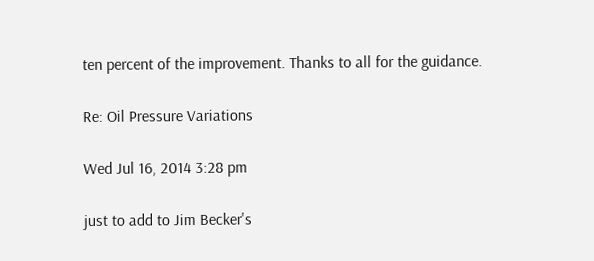ten percent of the improvement. Thanks to all for the guidance.

Re: Oil Pressure Variations

Wed Jul 16, 2014 3:28 pm

just to add to Jim Becker's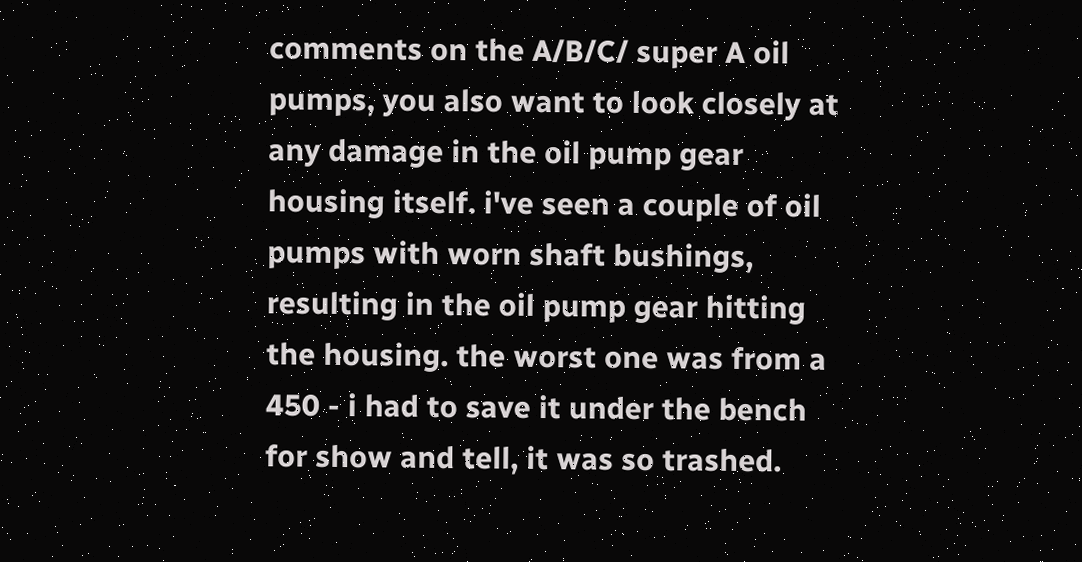comments on the A/B/C/ super A oil pumps, you also want to look closely at any damage in the oil pump gear housing itself. i've seen a couple of oil pumps with worn shaft bushings, resulting in the oil pump gear hitting the housing. the worst one was from a 450 - i had to save it under the bench for show and tell, it was so trashed.